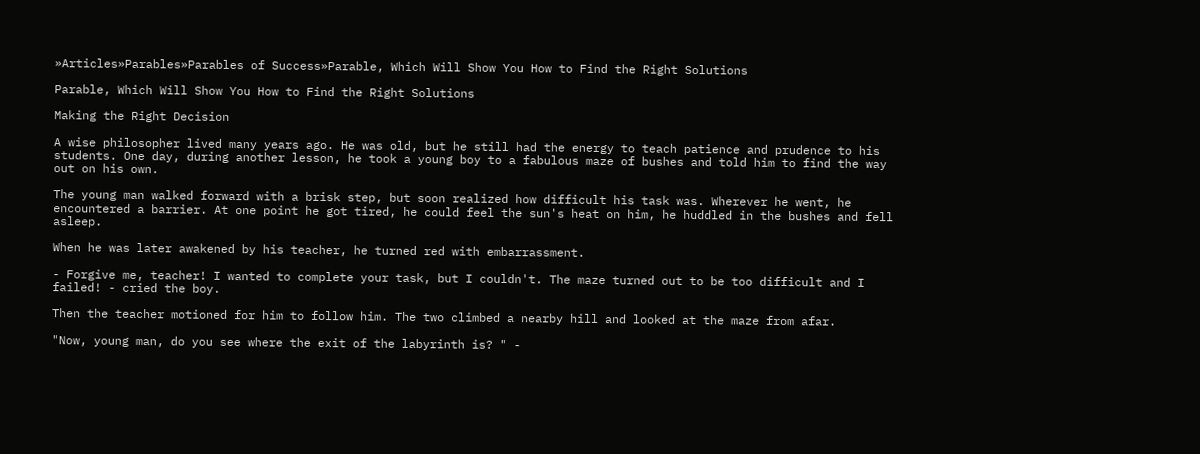»Articles»Parables»Parables of Success»Parable, Which Will Show You How to Find the Right Solutions

Parable, Which Will Show You How to Find the Right Solutions

Making the Right Decision

A wise philosopher lived many years ago. He was old, but he still had the energy to teach patience and prudence to his students. One day, during another lesson, he took a young boy to a fabulous maze of bushes and told him to find the way out on his own.

The young man walked forward with a brisk step, but soon realized how difficult his task was. Wherever he went, he encountered a barrier. At one point he got tired, he could feel the sun's heat on him, he huddled in the bushes and fell asleep.

When he was later awakened by his teacher, he turned red with embarrassment.

- Forgive me, teacher! I wanted to complete your task, but I couldn't. The maze turned out to be too difficult and I failed! - cried the boy.

Then the teacher motioned for him to follow him. The two climbed a nearby hill and looked at the maze from afar.

"Now, young man, do you see where the exit of the labyrinth is? " -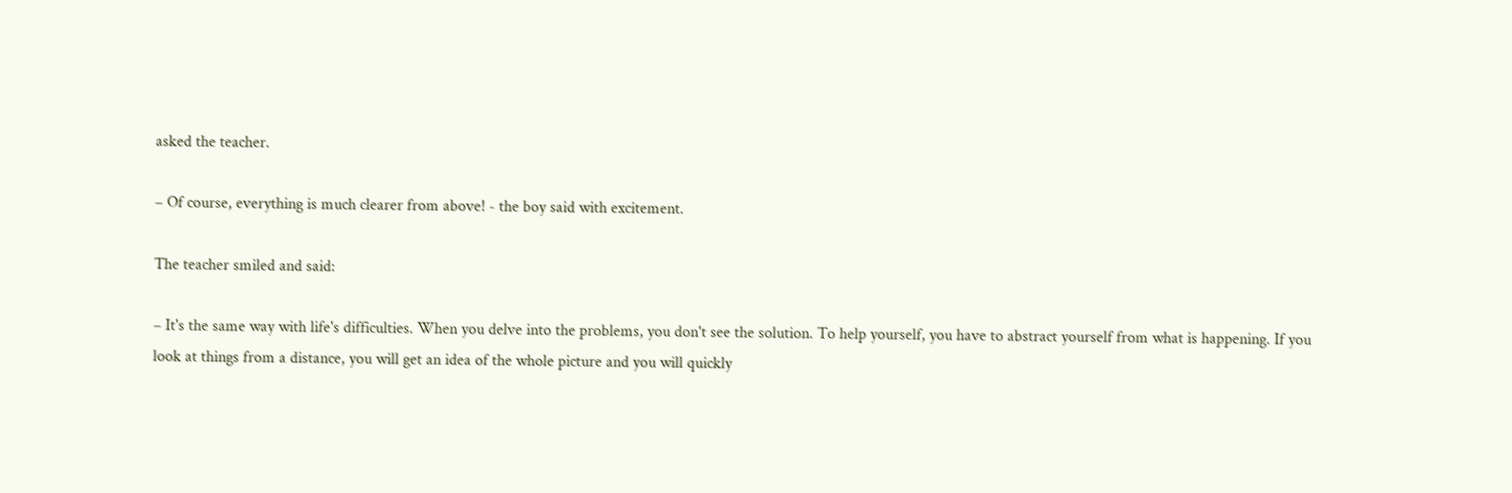asked the teacher.

– Of course, everything is much clearer from above! - the boy said with excitement.

The teacher smiled and said:

– It's the same way with life's difficulties. When you delve into the problems, you don't see the solution. To help yourself, you have to abstract yourself from what is happening. If you look at things from a distance, you will get an idea of the whole picture and you will quickly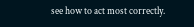see how to act most correctly.